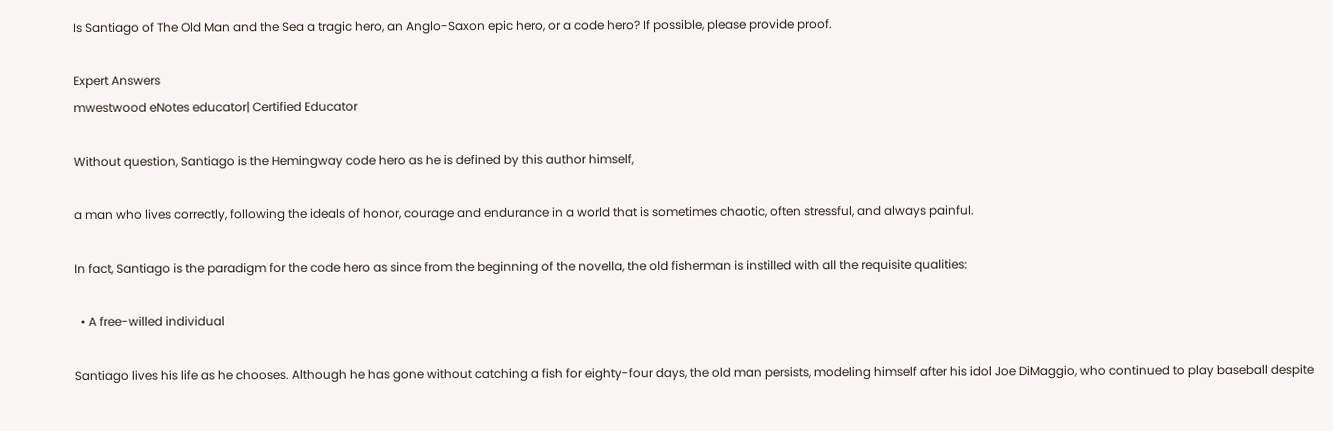Is Santiago of The Old Man and the Sea a tragic hero, an Anglo-Saxon epic hero, or a code hero? If possible, please provide proof.

Expert Answers
mwestwood eNotes educator| Certified Educator

Without question, Santiago is the Hemingway code hero as he is defined by this author himself,

a man who lives correctly, following the ideals of honor, courage and endurance in a world that is sometimes chaotic, often stressful, and always painful.

In fact, Santiago is the paradigm for the code hero as since from the beginning of the novella, the old fisherman is instilled with all the requisite qualities:

  • A free-willed individual

Santiago lives his life as he chooses. Although he has gone without catching a fish for eighty-four days, the old man persists, modeling himself after his idol Joe DiMaggio, who continued to play baseball despite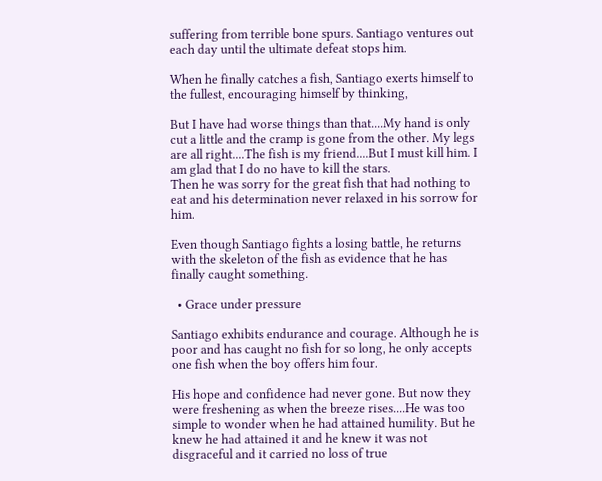suffering from terrible bone spurs. Santiago ventures out each day until the ultimate defeat stops him.

When he finally catches a fish, Santiago exerts himself to the fullest, encouraging himself by thinking,

But I have had worse things than that....My hand is only cut a little and the cramp is gone from the other. My legs are all right....The fish is my friend....But I must kill him. I am glad that I do no have to kill the stars.
Then he was sorry for the great fish that had nothing to eat and his determination never relaxed in his sorrow for him.

Even though Santiago fights a losing battle, he returns with the skeleton of the fish as evidence that he has finally caught something.

  • Grace under pressure

Santiago exhibits endurance and courage. Although he is poor and has caught no fish for so long, he only accepts one fish when the boy offers him four.

His hope and confidence had never gone. But now they were freshening as when the breeze rises....He was too simple to wonder when he had attained humility. But he knew he had attained it and he knew it was not disgraceful and it carried no loss of true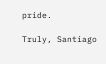pride.

Truly, Santiago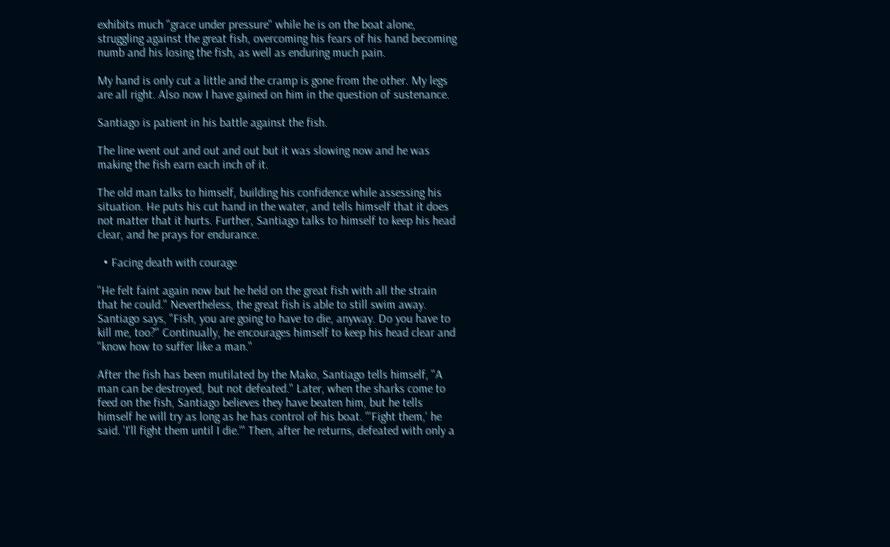exhibits much "grace under pressure" while he is on the boat alone, struggling against the great fish, overcoming his fears of his hand becoming numb and his losing the fish, as well as enduring much pain.

My hand is only cut a little and the cramp is gone from the other. My legs are all right. Also now I have gained on him in the question of sustenance.

Santiago is patient in his battle against the fish.

The line went out and out and out but it was slowing now and he was making the fish earn each inch of it.

The old man talks to himself, building his confidence while assessing his situation. He puts his cut hand in the water, and tells himself that it does not matter that it hurts. Further, Santiago talks to himself to keep his head clear, and he prays for endurance.

  • Facing death with courage

"He felt faint again now but he held on the great fish with all the strain that he could." Nevertheless, the great fish is able to still swim away. Santiago says, "Fish, you are going to have to die, anyway. Do you have to kill me, too?" Continually, he encourages himself to keep his head clear and "know how to suffer like a man."

After the fish has been mutilated by the Mako, Santiago tells himself, "A man can be destroyed, but not defeated." Later, when the sharks come to feed on the fish, Santiago believes they have beaten him, but he tells himself he will try as long as he has control of his boat. "'Fight them,' he said. 'I'll fight them until I die.'" Then, after he returns, defeated with only a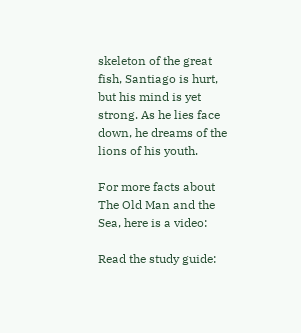skeleton of the great fish, Santiago is hurt, but his mind is yet strong. As he lies face down, he dreams of the lions of his youth.

For more facts about The Old Man and the Sea, here is a video:

Read the study guide: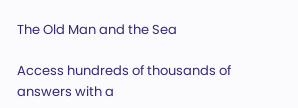The Old Man and the Sea

Access hundreds of thousands of answers with a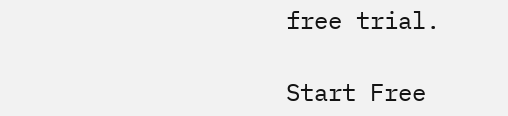free trial.

Start Free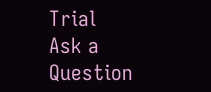Trial
Ask a Question